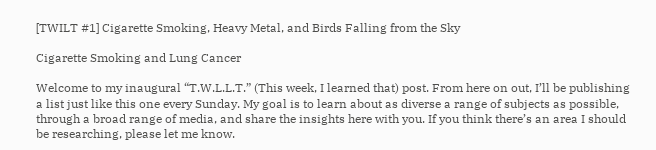[TWILT #1] Cigarette Smoking, Heavy Metal, and Birds Falling from the Sky

Cigarette Smoking and Lung Cancer

Welcome to my inaugural “T.W.L.L.T.” (This week, I learned that) post. From here on out, I’ll be publishing a list just like this one every Sunday. My goal is to learn about as diverse a range of subjects as possible, through a broad range of media, and share the insights here with you. If you think there’s an area I should be researching, please let me know.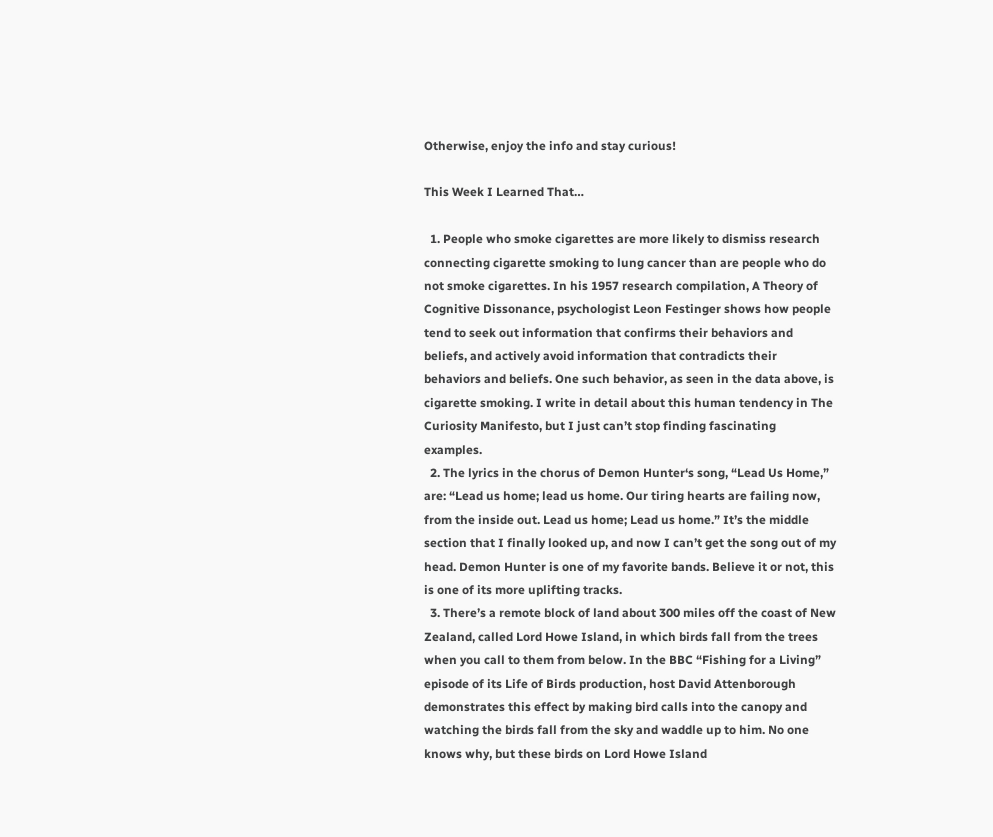Otherwise, enjoy the info and stay curious!

This Week I Learned That…

  1. People who smoke cigarettes are more likely to dismiss research connecting cigarette smoking to lung cancer than are people who do not smoke cigarettes. In his 1957 research compilation, A Theory of Cognitive Dissonance, psychologist Leon Festinger shows how people tend to seek out information that confirms their behaviors and beliefs, and actively avoid information that contradicts their behaviors and beliefs. One such behavior, as seen in the data above, is cigarette smoking. I write in detail about this human tendency in The Curiosity Manifesto, but I just can’t stop finding fascinating examples.
  2. The lyrics in the chorus of Demon Hunter‘s song, “Lead Us Home,” are: “Lead us home; lead us home. Our tiring hearts are failing now, from the inside out. Lead us home; Lead us home.” It’s the middle section that I finally looked up, and now I can’t get the song out of my head. Demon Hunter is one of my favorite bands. Believe it or not, this is one of its more uplifting tracks.
  3. There’s a remote block of land about 300 miles off the coast of New Zealand, called Lord Howe Island, in which birds fall from the trees when you call to them from below. In the BBC “Fishing for a Living” episode of its Life of Birds production, host David Attenborough demonstrates this effect by making bird calls into the canopy and watching the birds fall from the sky and waddle up to him. No one knows why, but these birds on Lord Howe Island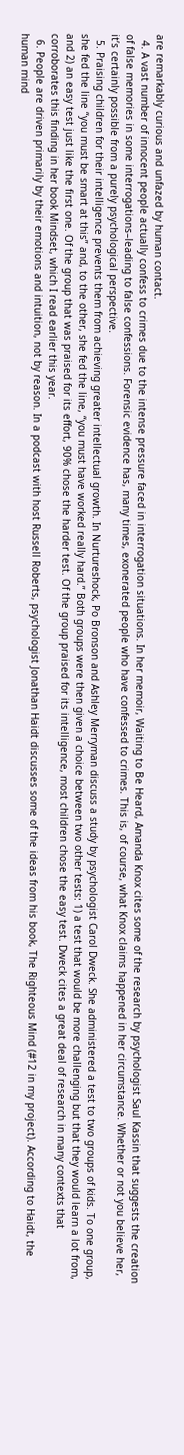are remarkably curious and unfazed by human contact.
  4. A vast number of innocent people actually confess to crimes due to the intense pressure faced in interrogation situations. In her memoir, Waiting to Be Heard, Amanda Knox cites some of the research by psychologist Saul Kassin that suggests the creation of false memories in some interrogations–leading to false confessions. Forensic evidence has, many times, exonerated people who have confessed to crimes. This is, of course, what Knox claims happened in her circumstance. Whether or not you believe her, it’s certainly possible from a purely psychological perspective.
  5. Praising children for their intelligence prevents them from achieving greater intellectual growth. In Nurtureshock, Po Bronson and Ashley Merryman discuss a study by psychologist Carol Dweck. She administered a test to two groups of kids. To one group, she fed the line “you must be smart at this” and, to the other, she fed the line, “you must have worked really hard.” Both groups were then given a choice between two other tests: 1) a test that would be more challenging but that they would learn a lot from, and 2) an easy test just like the first one. Of the group that was praised for its effort, 90% chose the harder test. Of the group praised for its intelligence, most children chose the easy test. Dweck cites a great deal of research in many contexts that corroborates this finding in her book Mindset, which I read earlier this year.
  6. People are driven primarily by their emotions and intuition, not by reason. In a podcast with host Russell Roberts, psychologist Jonathan Haidt discusses some of the ideas from his book, The Righteous Mind (#12 in my project). According to Haidt, the human mind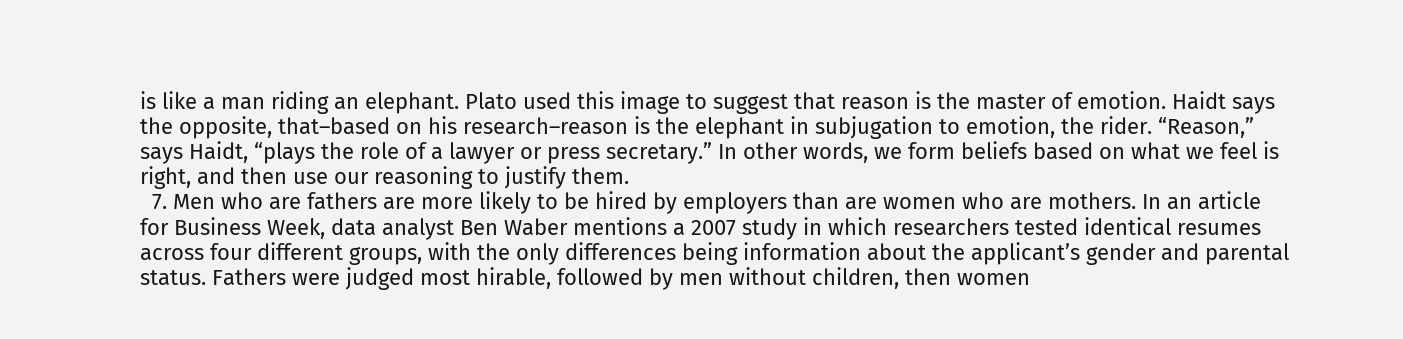is like a man riding an elephant. Plato used this image to suggest that reason is the master of emotion. Haidt says the opposite, that–based on his research–reason is the elephant in subjugation to emotion, the rider. “Reason,” says Haidt, “plays the role of a lawyer or press secretary.” In other words, we form beliefs based on what we feel is right, and then use our reasoning to justify them.
  7. Men who are fathers are more likely to be hired by employers than are women who are mothers. In an article for Business Week, data analyst Ben Waber mentions a 2007 study in which researchers tested identical resumes across four different groups, with the only differences being information about the applicant’s gender and parental status. Fathers were judged most hirable, followed by men without children, then women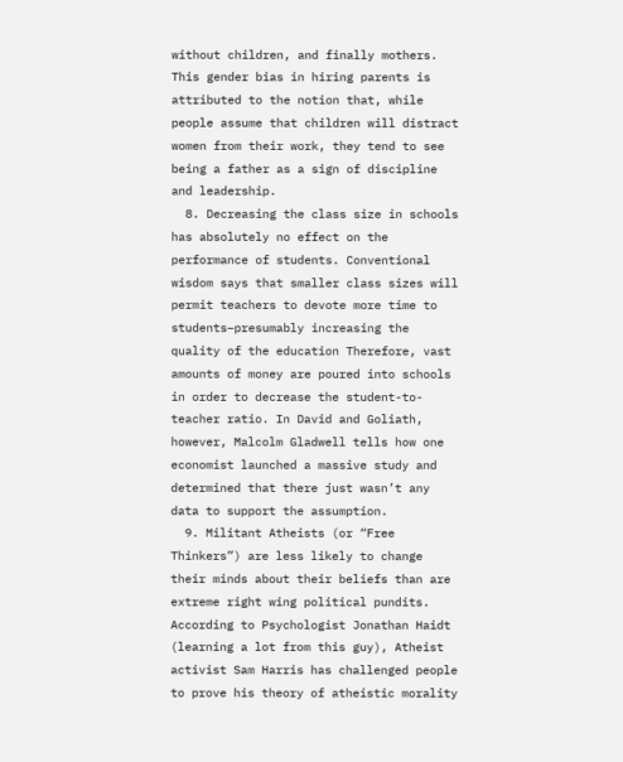without children, and finally mothers. This gender bias in hiring parents is attributed to the notion that, while people assume that children will distract women from their work, they tend to see being a father as a sign of discipline and leadership.
  8. Decreasing the class size in schools has absolutely no effect on the performance of students. Conventional wisdom says that smaller class sizes will permit teachers to devote more time to students–presumably increasing the quality of the education Therefore, vast amounts of money are poured into schools in order to decrease the student-to-teacher ratio. In David and Goliath, however, Malcolm Gladwell tells how one economist launched a massive study and determined that there just wasn’t any data to support the assumption.
  9. Militant Atheists (or “Free Thinkers”) are less likely to change their minds about their beliefs than are extreme right wing political pundits. According to Psychologist Jonathan Haidt (learning a lot from this guy), Atheist activist Sam Harris has challenged people to prove his theory of atheistic morality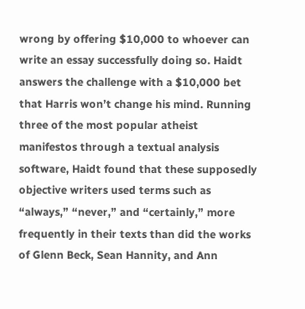wrong by offering $10,000 to whoever can write an essay successfully doing so. Haidt answers the challenge with a $10,000 bet that Harris won’t change his mind. Running three of the most popular atheist manifestos through a textual analysis software, Haidt found that these supposedly objective writers used terms such as “always,” “never,” and “certainly,” more frequently in their texts than did the works of Glenn Beck, Sean Hannity, and Ann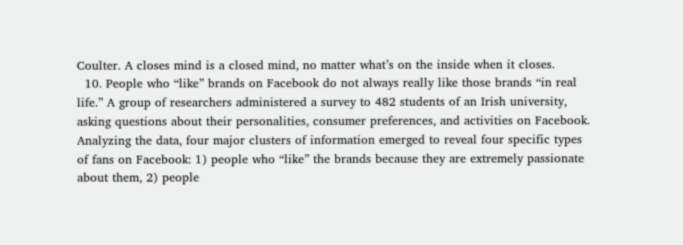Coulter. A closes mind is a closed mind, no matter what’s on the inside when it closes.
  10. People who “like” brands on Facebook do not always really like those brands “in real life.” A group of researchers administered a survey to 482 students of an Irish university, asking questions about their personalities, consumer preferences, and activities on Facebook. Analyzing the data, four major clusters of information emerged to reveal four specific types of fans on Facebook: 1) people who “like” the brands because they are extremely passionate about them, 2) people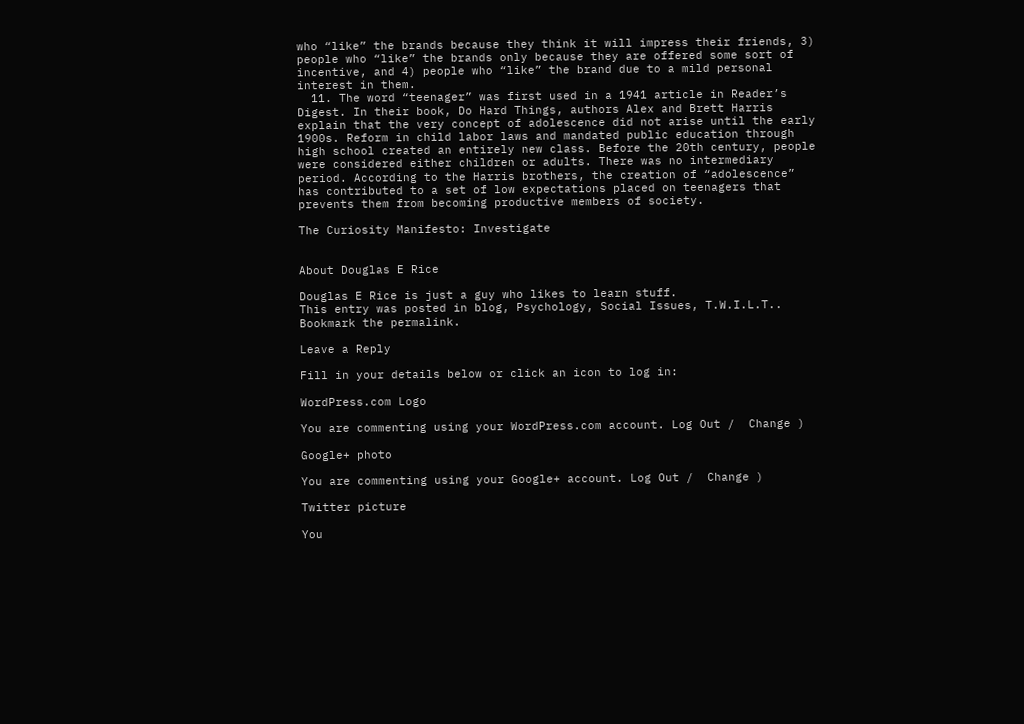who “like” the brands because they think it will impress their friends, 3) people who “like” the brands only because they are offered some sort of incentive, and 4) people who “like” the brand due to a mild personal interest in them.
  11. The word “teenager” was first used in a 1941 article in Reader’s Digest. In their book, Do Hard Things, authors Alex and Brett Harris explain that the very concept of adolescence did not arise until the early 1900s. Reform in child labor laws and mandated public education through high school created an entirely new class. Before the 20th century, people were considered either children or adults. There was no intermediary period. According to the Harris brothers, the creation of “adolescence” has contributed to a set of low expectations placed on teenagers that prevents them from becoming productive members of society.

The Curiosity Manifesto: Investigate


About Douglas E Rice

Douglas E Rice is just a guy who likes to learn stuff.
This entry was posted in blog, Psychology, Social Issues, T.W.I.L.T.. Bookmark the permalink.

Leave a Reply

Fill in your details below or click an icon to log in:

WordPress.com Logo

You are commenting using your WordPress.com account. Log Out /  Change )

Google+ photo

You are commenting using your Google+ account. Log Out /  Change )

Twitter picture

You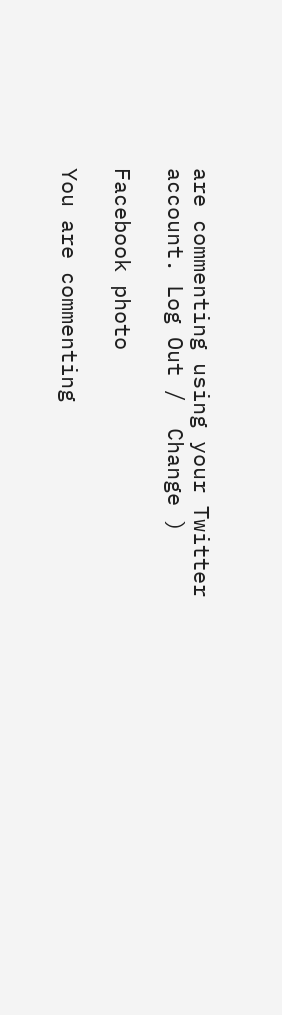are commenting using your Twitter account. Log Out /  Change )

Facebook photo

You are commenting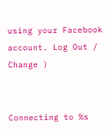using your Facebook account. Log Out /  Change )


Connecting to %s